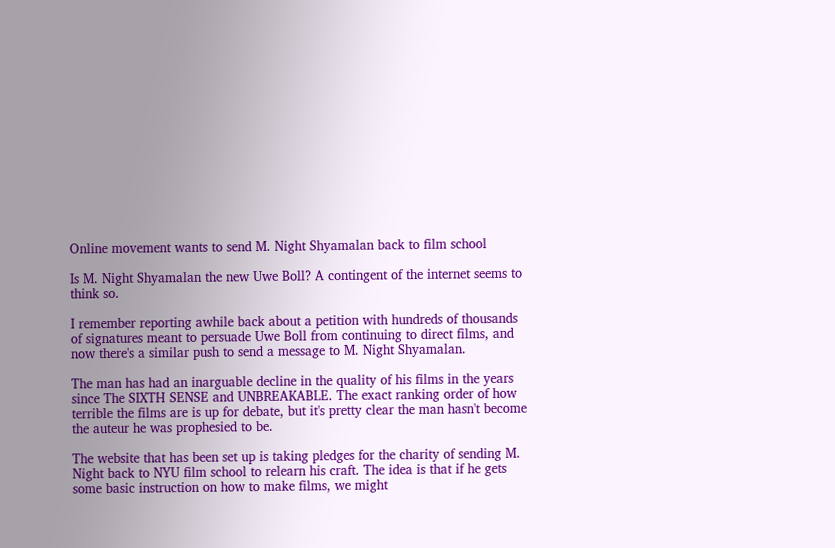Online movement wants to send M. Night Shyamalan back to film school

Is M. Night Shyamalan the new Uwe Boll? A contingent of the internet seems to think so.

I remember reporting awhile back about a petition with hundreds of thousands of signatures meant to persuade Uwe Boll from continuing to direct films, and now there's a similar push to send a message to M. Night Shyamalan.

The man has had an inarguable decline in the quality of his films in the years since The SIXTH SENSE and UNBREAKABLE. The exact ranking order of how terrible the films are is up for debate, but it's pretty clear the man hasn't become the auteur he was prophesied to be.

The website that has been set up is taking pledges for the charity of sending M. Night back to NYU film school to relearn his craft. The idea is that if he gets some basic instruction on how to make films, we might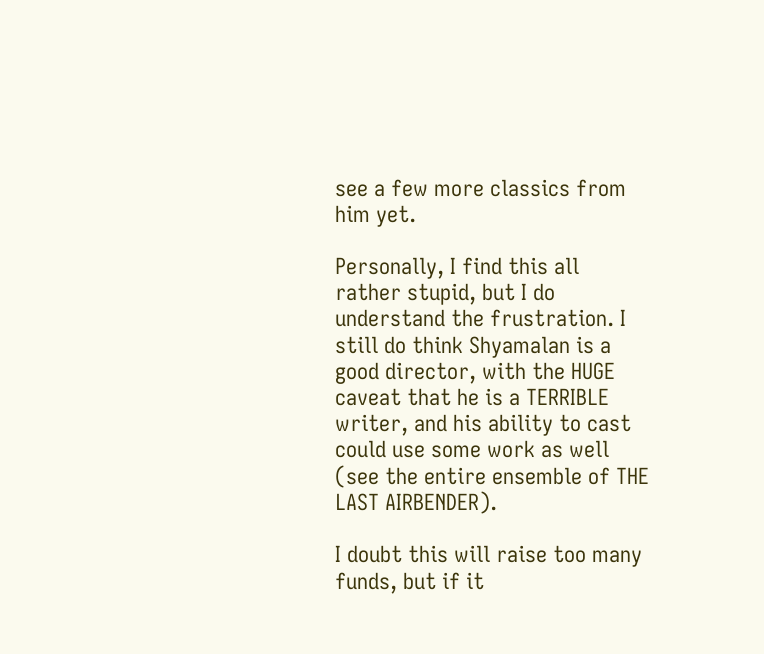see a few more classics from him yet.

Personally, I find this all rather stupid, but I do understand the frustration. I still do think Shyamalan is a good director, with the HUGE caveat that he is a TERRIBLE writer, and his ability to cast could use some work as well (see the entire ensemble of THE LAST AIRBENDER).

I doubt this will raise too many funds, but if it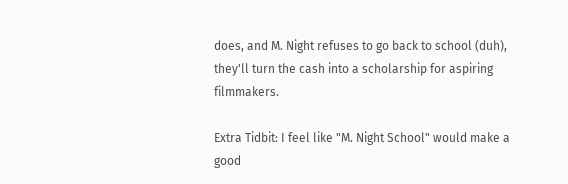does, and M. Night refuses to go back to school (duh), they'll turn the cash into a scholarship for aspiring filmmakers.

Extra Tidbit: I feel like "M. Night School" would make a good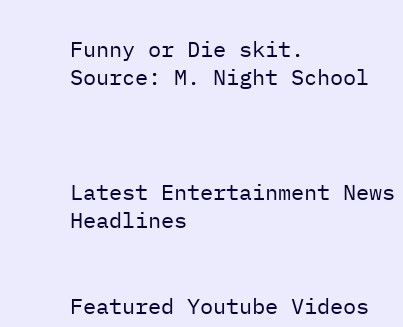Funny or Die skit.
Source: M. Night School



Latest Entertainment News Headlines


Featured Youtube Videos